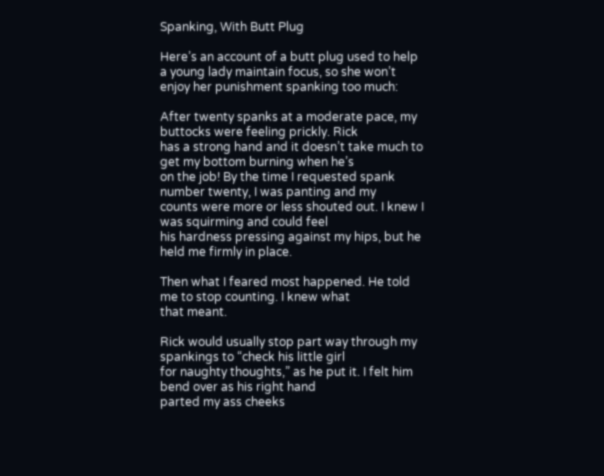Spanking, With Butt Plug

Here’s an account of a butt plug used to help a young lady maintain focus, so she won’t enjoy her punishment spanking too much:

After twenty spanks at a moderate pace, my buttocks were feeling prickly. Rick
has a strong hand and it doesn’t take much to get my bottom burning when he’s
on the job! By the time I requested spank number twenty, I was panting and my
counts were more or less shouted out. I knew I was squirming and could feel
his hardness pressing against my hips, but he held me firmly in place.

Then what I feared most happened. He told me to stop counting. I knew what
that meant.

Rick would usually stop part way through my spankings to “check his little girl
for naughty thoughts,” as he put it. I felt him bend over as his right hand
parted my ass cheeks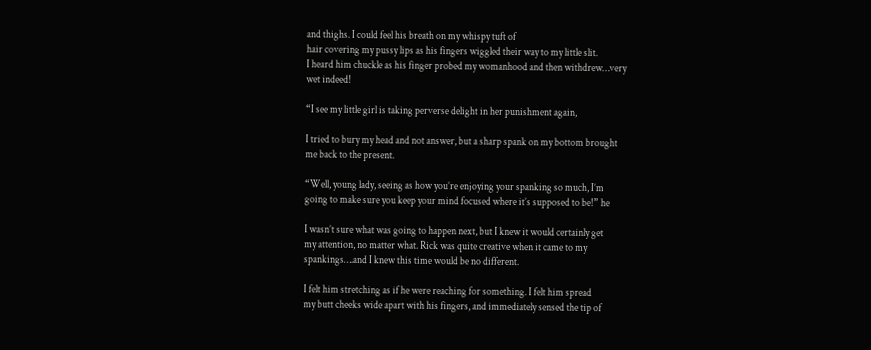and thighs. I could feel his breath on my whispy tuft of
hair covering my pussy lips as his fingers wiggled their way to my little slit.
I heard him chuckle as his finger probed my womanhood and then withdrew…very
wet indeed!

“I see my little girl is taking perverse delight in her punishment again,

I tried to bury my head and not answer, but a sharp spank on my bottom brought
me back to the present.

“Well, young lady, seeing as how you’re enjoying your spanking so much, I’m
going to make sure you keep your mind focused where it’s supposed to be!” he

I wasn’t sure what was going to happen next, but I knew it would certainly get
my attention, no matter what. Rick was quite creative when it came to my
spankings….and I knew this time would be no different.

I felt him stretching as if he were reaching for something. I felt him spread
my butt cheeks wide apart with his fingers, and immediately sensed the tip of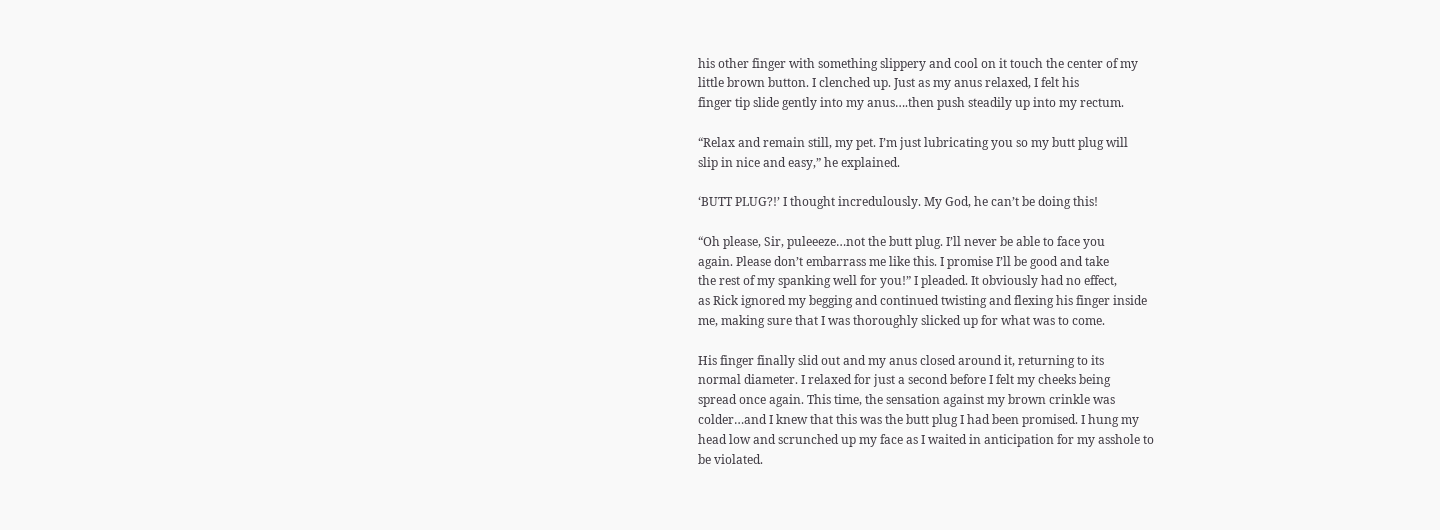his other finger with something slippery and cool on it touch the center of my
little brown button. I clenched up. Just as my anus relaxed, I felt his
finger tip slide gently into my anus….then push steadily up into my rectum.

“Relax and remain still, my pet. I’m just lubricating you so my butt plug will
slip in nice and easy,” he explained.

‘BUTT PLUG?!’ I thought incredulously. My God, he can’t be doing this!

“Oh please, Sir, puleeeze…not the butt plug. I’ll never be able to face you
again. Please don’t embarrass me like this. I promise I’ll be good and take
the rest of my spanking well for you!” I pleaded. It obviously had no effect,
as Rick ignored my begging and continued twisting and flexing his finger inside
me, making sure that I was thoroughly slicked up for what was to come.

His finger finally slid out and my anus closed around it, returning to its
normal diameter. I relaxed for just a second before I felt my cheeks being
spread once again. This time, the sensation against my brown crinkle was
colder…and I knew that this was the butt plug I had been promised. I hung my
head low and scrunched up my face as I waited in anticipation for my asshole to
be violated.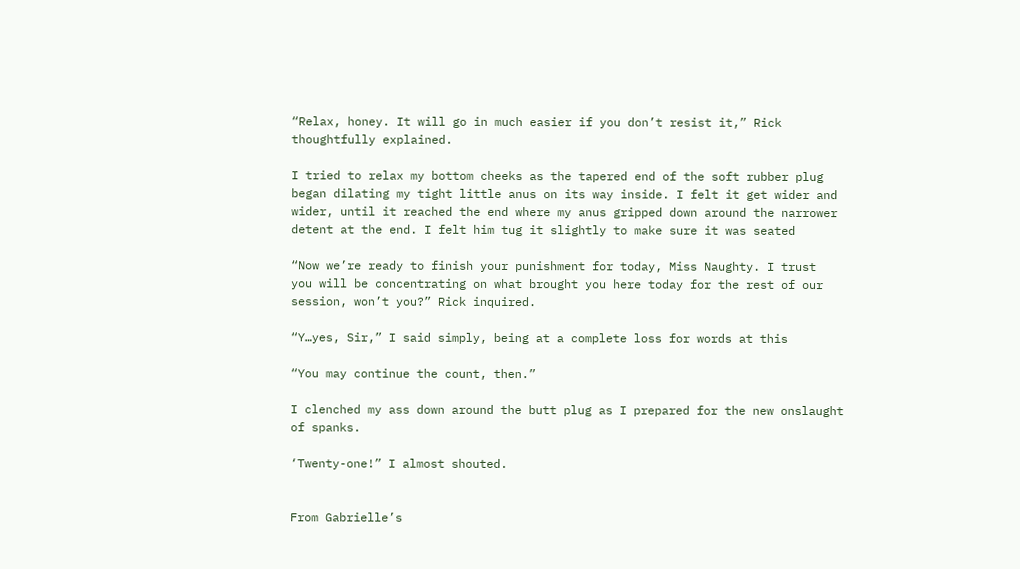“Relax, honey. It will go in much easier if you don’t resist it,” Rick
thoughtfully explained.

I tried to relax my bottom cheeks as the tapered end of the soft rubber plug
began dilating my tight little anus on its way inside. I felt it get wider and
wider, until it reached the end where my anus gripped down around the narrower
detent at the end. I felt him tug it slightly to make sure it was seated

“Now we’re ready to finish your punishment for today, Miss Naughty. I trust
you will be concentrating on what brought you here today for the rest of our
session, won’t you?” Rick inquired.

“Y…yes, Sir,” I said simply, being at a complete loss for words at this

“You may continue the count, then.”

I clenched my ass down around the butt plug as I prepared for the new onslaught
of spanks.

‘Twenty-one!” I almost shouted.


From Gabrielle’s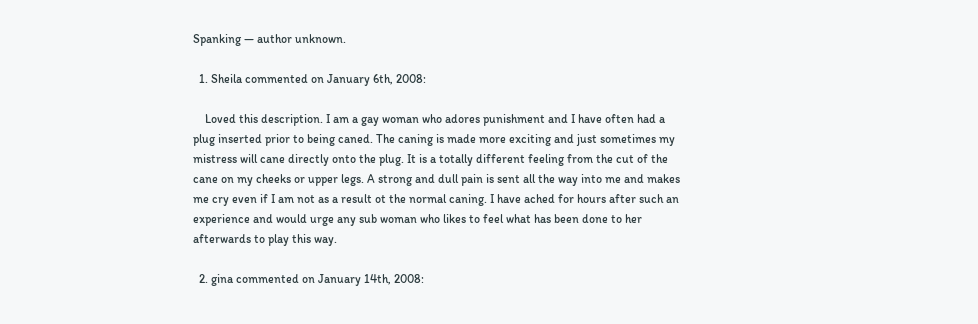Spanking — author unknown.

  1. Sheila commented on January 6th, 2008:

    Loved this description. I am a gay woman who adores punishment and I have often had a plug inserted prior to being caned. The caning is made more exciting and just sometimes my mistress will cane directly onto the plug. It is a totally different feeling from the cut of the cane on my cheeks or upper legs. A strong and dull pain is sent all the way into me and makes me cry even if I am not as a result ot the normal caning. I have ached for hours after such an experience and would urge any sub woman who likes to feel what has been done to her afterwards to play this way.

  2. gina commented on January 14th, 2008: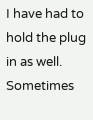I have had to hold the plug in as well. Sometimes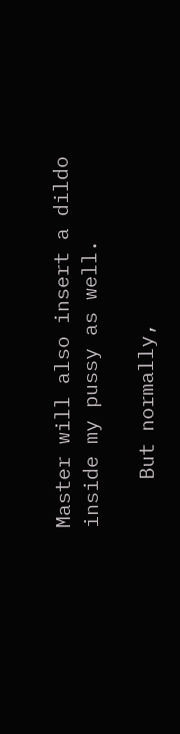Master will also insert a dildo inside my pussy as well.

    But normally,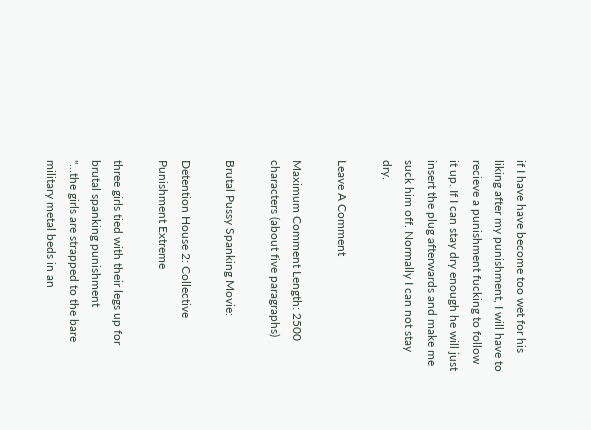if I have have become too wet for his liking after my punishment, I will have to recieve a punishment fucking to follow it up. If I can stay dry enough he will just insert the plug afterwards and make me suck him off. Normally I can not stay dry.

Leave A Comment

Maximum Comment Length: 2500 characters (about five paragraphs)

Brutal Pussy Spanking Movie:

Detention House 2: Collective Punishment Extreme

three girls tied with their legs up for brutal spanking punishment
"...the girls are strapped to the bare military metal beds in an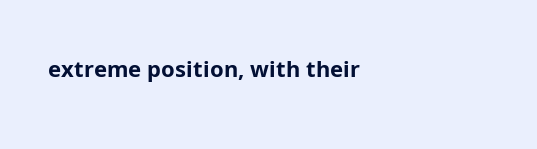extreme position, with their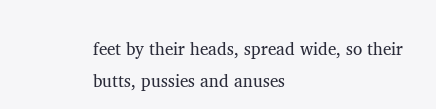feet by their heads, spread wide, so their butts, pussies and anuses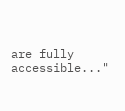are fully accessible..."